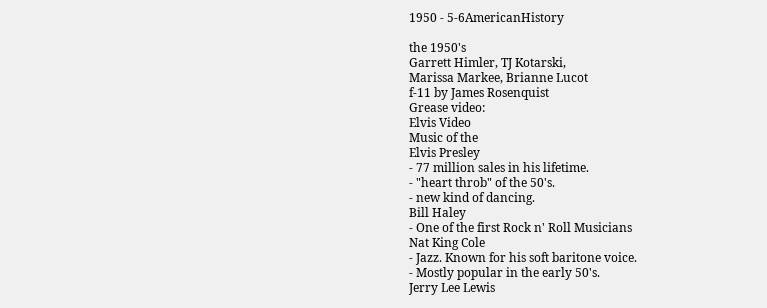1950 - 5-6AmericanHistory

the 1950's
Garrett Himler, TJ Kotarski,
Marissa Markee, Brianne Lucot
f-11 by James Rosenquist
Grease video:
Elvis Video
Music of the
Elvis Presley
- 77 million sales in his lifetime.
- "heart throb" of the 50's.
- new kind of dancing.
Bill Haley
- One of the first Rock n' Roll Musicians
Nat King Cole
- Jazz. Known for his soft baritone voice.
- Mostly popular in the early 50's.
Jerry Lee Lewis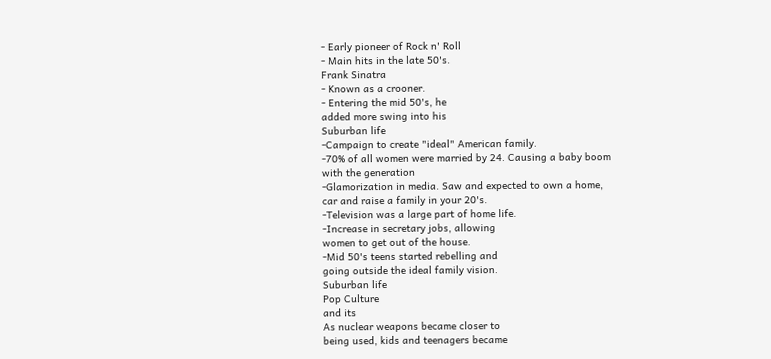- Early pioneer of Rock n' Roll
- Main hits in the late 50's.
Frank Sinatra
- Known as a crooner.
- Entering the mid 50's, he
added more swing into his
Suburban life
-Campaign to create "ideal" American family.
-70% of all women were married by 24. Causing a baby boom
with the generation
-Glamorization in media. Saw and expected to own a home,
car and raise a family in your 20's.
-Television was a large part of home life.
-Increase in secretary jobs, allowing
women to get out of the house.
-Mid 50's teens started rebelling and
going outside the ideal family vision.
Suburban life
Pop Culture
and its
As nuclear weapons became closer to
being used, kids and teenagers became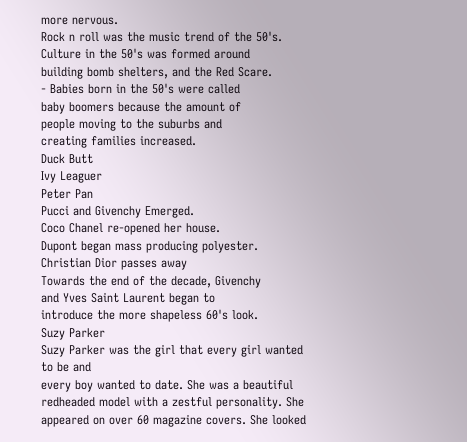more nervous.
Rock n roll was the music trend of the 50's.
Culture in the 50's was formed around
building bomb shelters, and the Red Scare.
- Babies born in the 50's were called
baby boomers because the amount of
people moving to the suburbs and
creating families increased.
Duck Butt
Ivy Leaguer
Peter Pan
Pucci and Givenchy Emerged.
Coco Chanel re-opened her house.
Dupont began mass producing polyester.
Christian Dior passes away
Towards the end of the decade, Givenchy
and Yves Saint Laurent began to
introduce the more shapeless 60's look.
Suzy Parker
Suzy Parker was the girl that every girl wanted to be and
every boy wanted to date. She was a beautiful
redheaded model with a zestful personality. She
appeared on over 60 magazine covers. She looked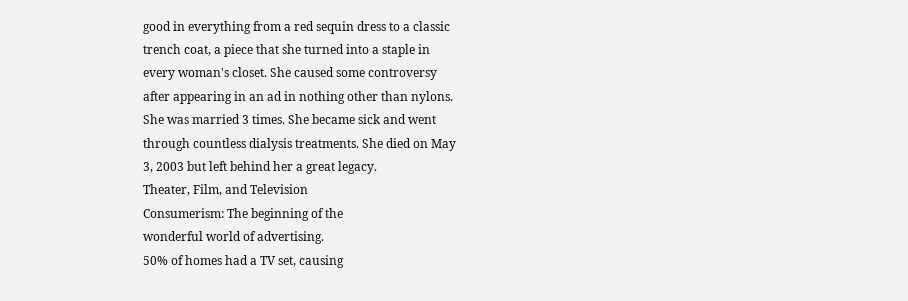good in everything from a red sequin dress to a classic
trench coat, a piece that she turned into a staple in
every woman's closet. She caused some controversy
after appearing in an ad in nothing other than nylons.
She was married 3 times. She became sick and went
through countless dialysis treatments. She died on May
3, 2003 but left behind her a great legacy.
Theater, Film, and Television
Consumerism: The beginning of the
wonderful world of advertising.
50% of homes had a TV set, causing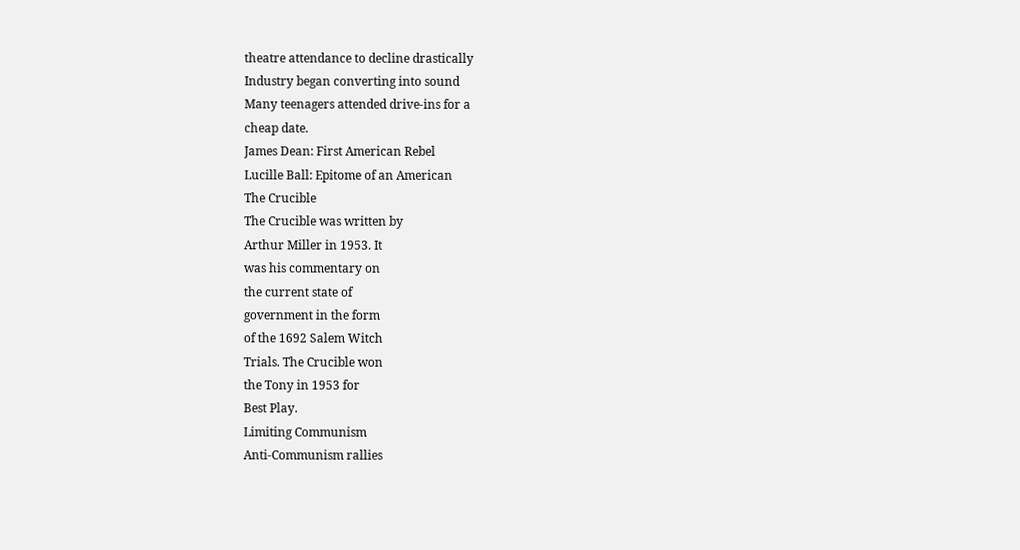theatre attendance to decline drastically
Industry began converting into sound
Many teenagers attended drive-ins for a
cheap date.
James Dean: First American Rebel
Lucille Ball: Epitome of an American
The Crucible
The Crucible was written by
Arthur Miller in 1953. It
was his commentary on
the current state of
government in the form
of the 1692 Salem Witch
Trials. The Crucible won
the Tony in 1953 for
Best Play.
Limiting Communism
Anti-Communism rallies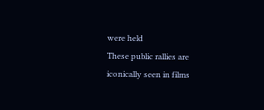were held
These public rallies are
iconically seen in films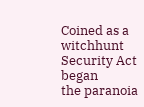Coined as a witchhunt
Security Act began
the paranoia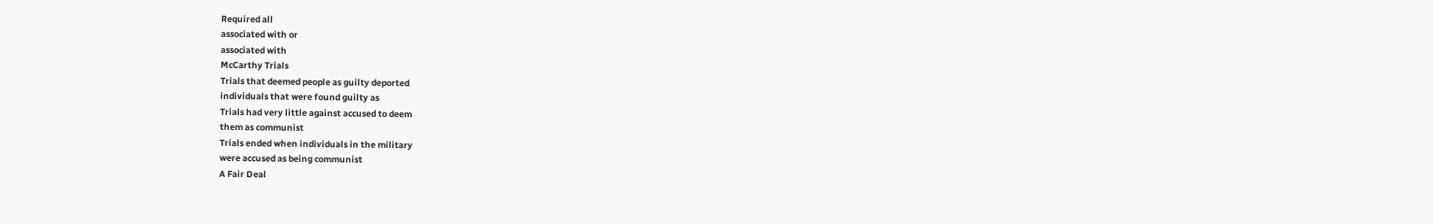Required all
associated with or
associated with
McCarthy Trials
Trials that deemed people as guilty deported
individuals that were found guilty as
Trials had very little against accused to deem
them as communist
Trials ended when individuals in the military
were accused as being communist
A Fair Deal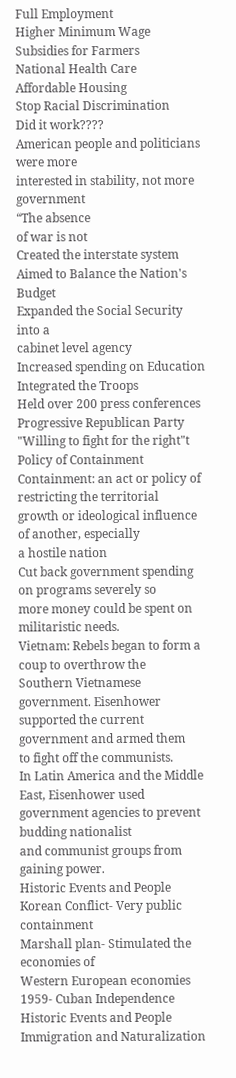Full Employment
Higher Minimum Wage
Subsidies for Farmers
National Health Care
Affordable Housing
Stop Racial Discrimination
Did it work????
American people and politicians were more
interested in stability, not more government
“The absence
of war is not
Created the interstate system
Aimed to Balance the Nation's Budget
Expanded the Social Security into a
cabinet level agency
Increased spending on Education
Integrated the Troops
Held over 200 press conferences
Progressive Republican Party
"Willing to fight for the right"t
Policy of Containment
Containment: an act or policy of restricting the territorial
growth or ideological influence of another, especially
a hostile nation
Cut back government spending on programs severely so
more money could be spent on militaristic needs.
Vietnam: Rebels began to form a coup to overthrow the
Southern Vietnamese government. Eisenhower
supported the current government and armed them
to fight off the communists.
In Latin America and the Middle East, Eisenhower used
government agencies to prevent budding nationalist
and communist groups from gaining power.
Historic Events and People
Korean Conflict- Very public containment
Marshall plan- Stimulated the economies of
Western European economies
1959- Cuban Independence
Historic Events and People
Immigration and Naturalization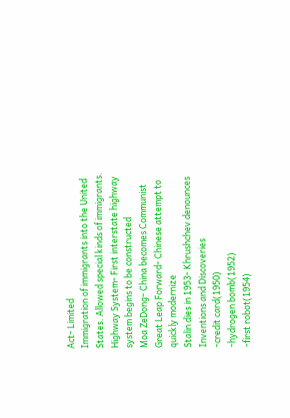Act- Limited
Immigration of immigrants into the United
States. Allowed special kinds of immigrants.
Highway System- First interstate highway
system begins to be constructed
Moa ZeDong- China becomes Communist
Great Leap Forward- Chinese attempt to
quickly modernize
Stalin dies in 1953- Khrushchev denounces
Inventions and Discoveries
-credit card(1950)
-hydrogen bomb(1952)
-first robot(1954)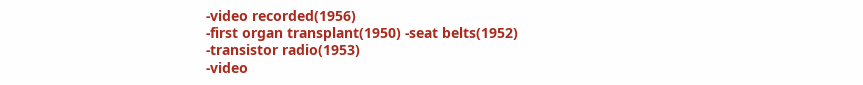-video recorded(1956)
-first organ transplant(1950) -seat belts(1952)
-transistor radio(1953)
-video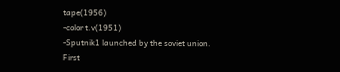tape(1956)
-color t.v(1951)
-Sputnik1 launched by the soviet union. First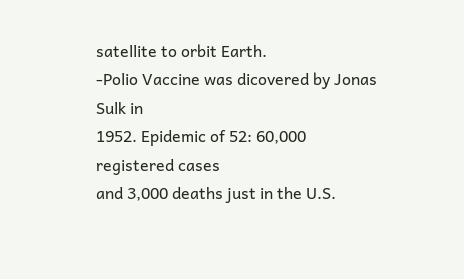satellite to orbit Earth.
-Polio Vaccine was dicovered by Jonas Sulk in
1952. Epidemic of 52: 60,000 registered cases
and 3,000 deaths just in the U.S.